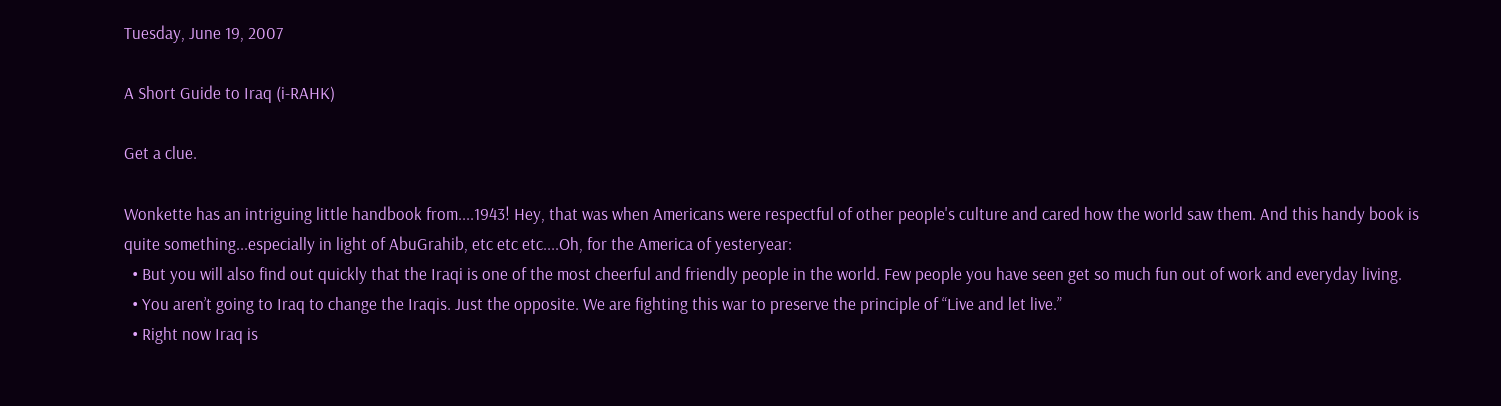Tuesday, June 19, 2007

A Short Guide to Iraq (i-RAHK)

Get a clue.

Wonkette has an intriguing little handbook from....1943! Hey, that was when Americans were respectful of other people's culture and cared how the world saw them. And this handy book is quite something...especially in light of AbuGrahib, etc etc etc....Oh, for the America of yesteryear:
  • But you will also find out quickly that the Iraqi is one of the most cheerful and friendly people in the world. Few people you have seen get so much fun out of work and everyday living.
  • You aren’t going to Iraq to change the Iraqis. Just the opposite. We are fighting this war to preserve the principle of “Live and let live.”
  • Right now Iraq is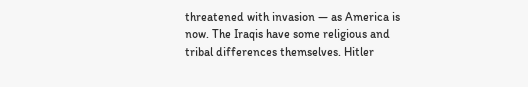threatened with invasion — as America is now. The Iraqis have some religious and tribal differences themselves. Hitler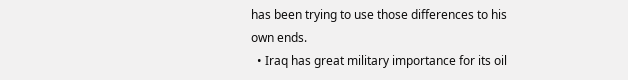has been trying to use those differences to his own ends.
  • Iraq has great military importance for its oil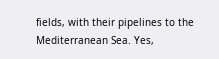fields, with their pipelines to the Mediterranean Sea. Yes,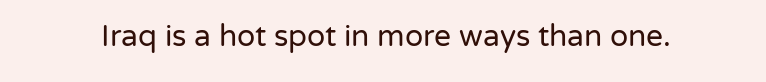Iraq is a hot spot in more ways than one.